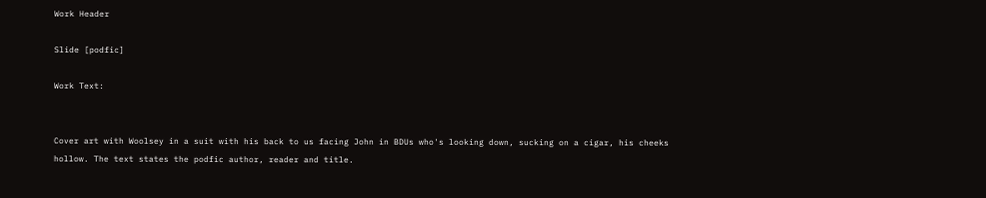Work Header

Slide [podfic]

Work Text:


Cover art with Woolsey in a suit with his back to us facing John in BDUs who's looking down, sucking on a cigar, his cheeks hollow. The text states the podfic author, reader and title.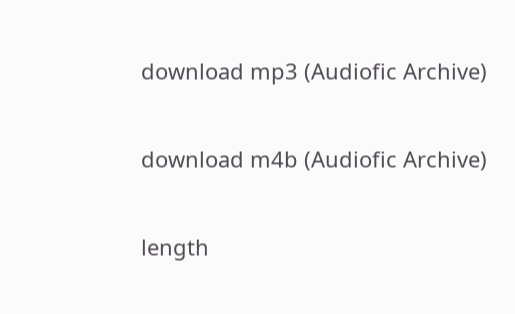download mp3 (Audiofic Archive)

download m4b (Audiofic Archive)

length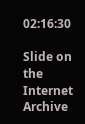02:16:30

Slide on the Internet Archive